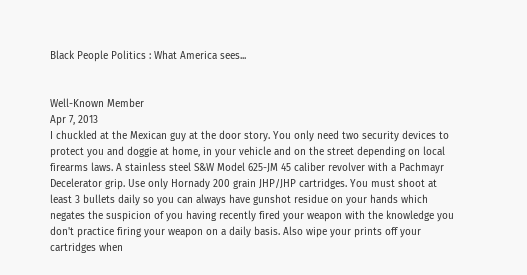Black People Politics : What America sees...


Well-Known Member
Apr 7, 2013
I chuckled at the Mexican guy at the door story. You only need two security devices to protect you and doggie at home, in your vehicle and on the street depending on local firearms laws. A stainless steel S&W Model 625-JM 45 caliber revolver with a Pachmayr Decelerator grip. Use only Hornady 200 grain JHP/JHP cartridges. You must shoot at least 3 bullets daily so you can always have gunshot residue on your hands which negates the suspicion of you having recently fired your weapon with the knowledge you don't practice firing your weapon on a daily basis. Also wipe your prints off your cartridges when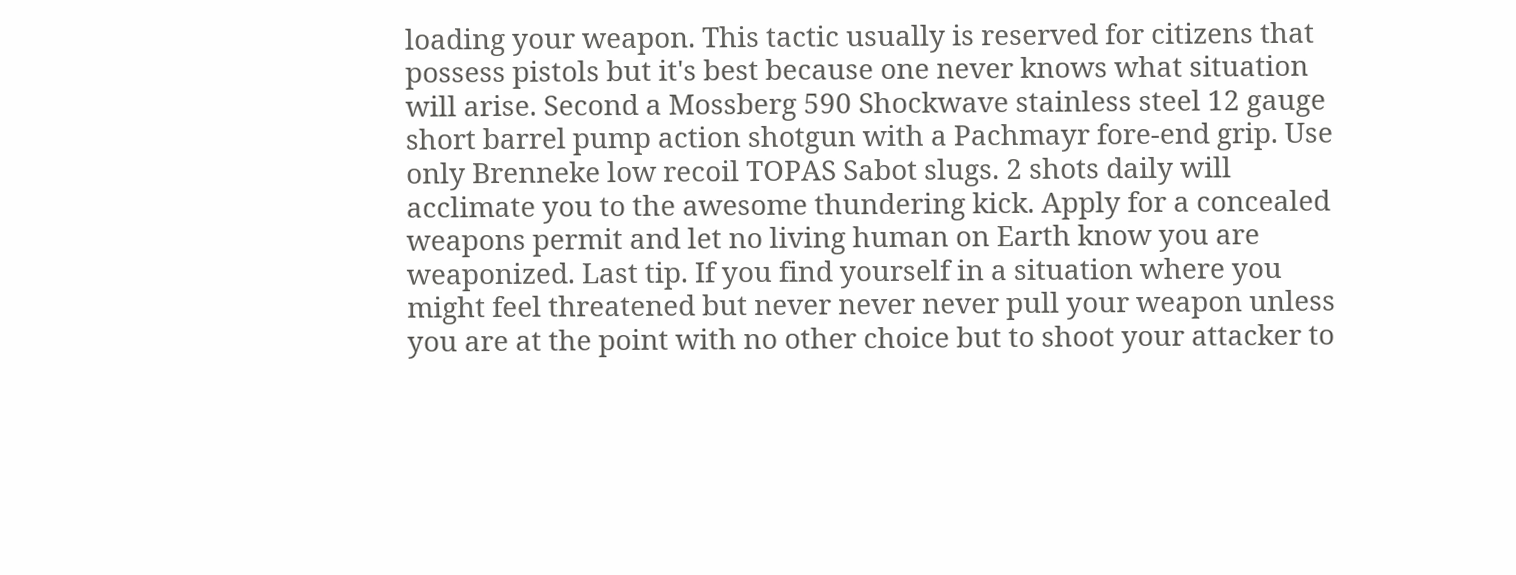loading your weapon. This tactic usually is reserved for citizens that possess pistols but it's best because one never knows what situation will arise. Second a Mossberg 590 Shockwave stainless steel 12 gauge short barrel pump action shotgun with a Pachmayr fore-end grip. Use only Brenneke low recoil TOPAS Sabot slugs. 2 shots daily will acclimate you to the awesome thundering kick. Apply for a concealed weapons permit and let no living human on Earth know you are weaponized. Last tip. If you find yourself in a situation where you might feel threatened but never never never pull your weapon unless you are at the point with no other choice but to shoot your attacker to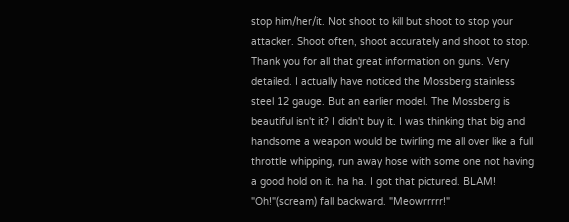stop him/her/it. Not shoot to kill but shoot to stop your attacker. Shoot often, shoot accurately and shoot to stop.
Thank you for all that great information on guns. Very detailed. I actually have noticed the Mossberg stainless steel 12 gauge. But an earlier model. The Mossberg is beautiful isn't it? I didn't buy it. I was thinking that big and handsome a weapon would be twirling me all over like a full throttle whipping, run away hose with some one not having a good hold on it. ha ha. I got that pictured. BLAM! "Oh!"(scream) fall backward. "Meowrrrrr!"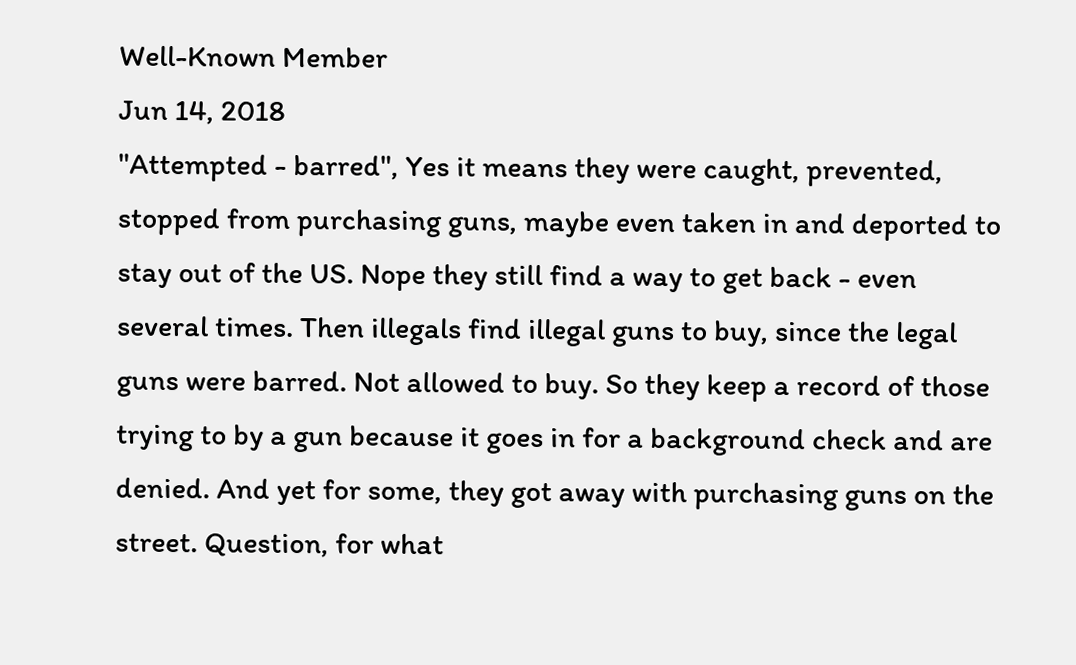Well-Known Member
Jun 14, 2018
"Attempted - barred", Yes it means they were caught, prevented, stopped from purchasing guns, maybe even taken in and deported to stay out of the US. Nope they still find a way to get back - even several times. Then illegals find illegal guns to buy, since the legal guns were barred. Not allowed to buy. So they keep a record of those trying to by a gun because it goes in for a background check and are denied. And yet for some, they got away with purchasing guns on the street. Question, for what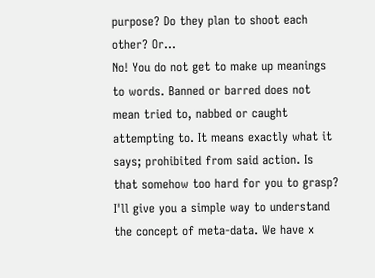purpose? Do they plan to shoot each other? Or...
No! You do not get to make up meanings to words. Banned or barred does not mean tried to, nabbed or caught attempting to. It means exactly what it says; prohibited from said action. Is that somehow too hard for you to grasp?
I'll give you a simple way to understand the concept of meta-data. We have x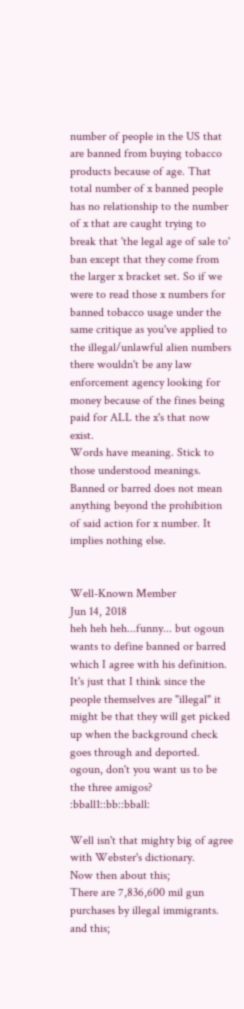number of people in the US that are banned from buying tobacco products because of age. That total number of x banned people has no relationship to the number of x that are caught trying to break that 'the legal age of sale to' ban except that they come from the larger x bracket set. So if we were to read those x numbers for banned tobacco usage under the same critique as you've applied to the illegal/unlawful alien numbers there wouldn't be any law enforcement agency looking for money because of the fines being paid for ALL the x's that now exist.
Words have meaning. Stick to those understood meanings. Banned or barred does not mean anything beyond the prohibition of said action for x number. It implies nothing else.


Well-Known Member
Jun 14, 2018
heh heh heh...funny... but ogoun wants to define banned or barred which I agree with his definition. It's just that I think since the people themselves are "illegal" it might be that they will get picked up when the background check goes through and deported. ogoun, don't you want us to be the three amigos? :bball1::bb::bball:

Well isn't that mighty big of agree with Webster's dictionary.
Now then about this;
There are 7,836,600 mil gun purchases by illegal immigrants.
and this;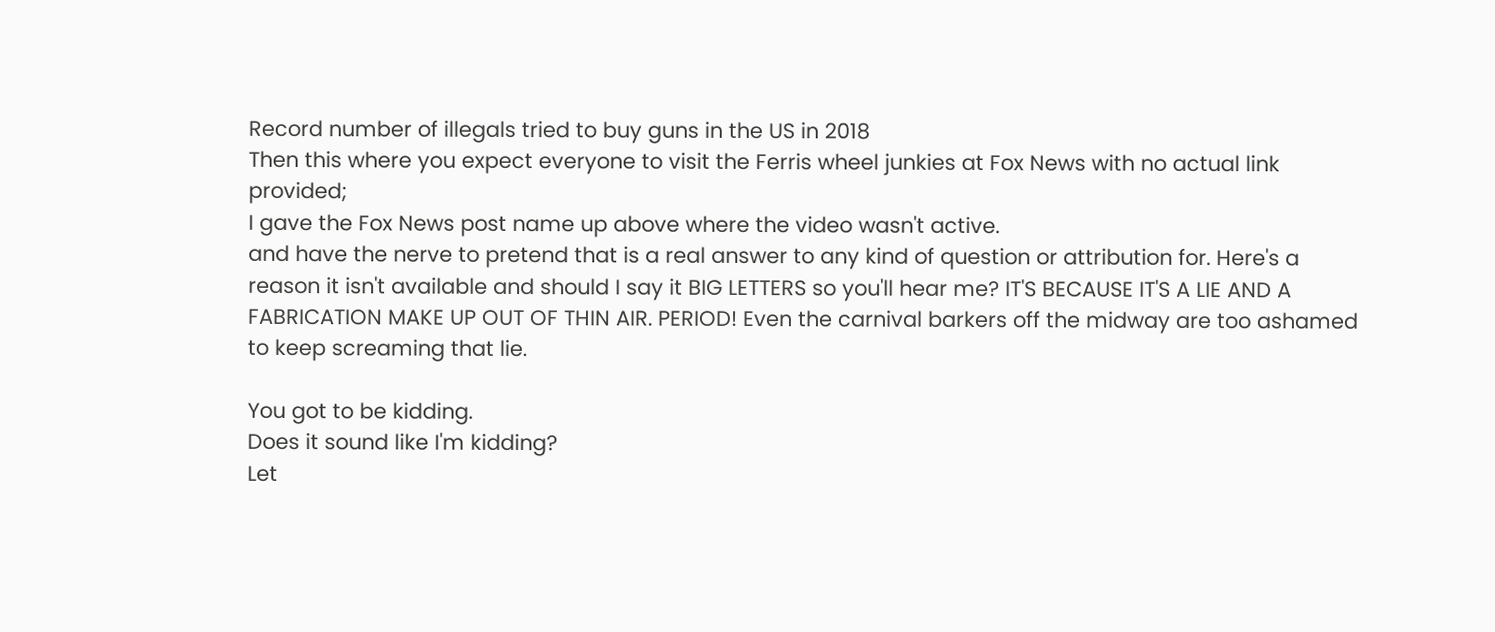Record number of illegals tried to buy guns in the US in 2018
Then this where you expect everyone to visit the Ferris wheel junkies at Fox News with no actual link provided;
I gave the Fox News post name up above where the video wasn't active.
and have the nerve to pretend that is a real answer to any kind of question or attribution for. Here's a reason it isn't available and should I say it BIG LETTERS so you'll hear me? IT'S BECAUSE IT'S A LIE AND A FABRICATION MAKE UP OUT OF THIN AIR. PERIOD! Even the carnival barkers off the midway are too ashamed to keep screaming that lie.

You got to be kidding.
Does it sound like I'm kidding?
Let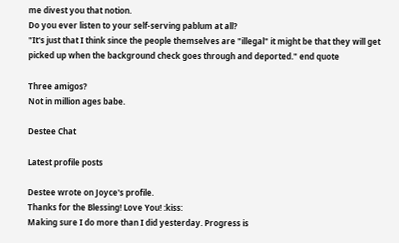me divest you that notion.
Do you ever listen to your self-serving pablum at all?
"It's just that I think since the people themselves are "illegal" it might be that they will get picked up when the background check goes through and deported." end quote

Three amigos?
Not in million ages babe.

Destee Chat

Latest profile posts

Destee wrote on Joyce's profile.
Thanks for the Blessing! Love You! :kiss:
Making sure I do more than I did yesterday. Progress is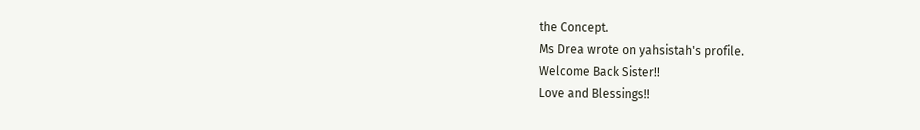the Concept.
Ms Drea wrote on yahsistah's profile.
Welcome Back Sister!!
Love and Blessings!!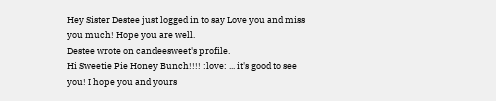Hey Sister Destee just logged in to say Love you and miss you much! Hope you are well.
Destee wrote on candeesweet's profile.
Hi Sweetie Pie Honey Bunch!!!! :love: ... it's good to see you! I hope you and yours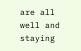are all well and staying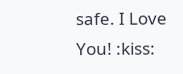safe. I Love You! :kiss: